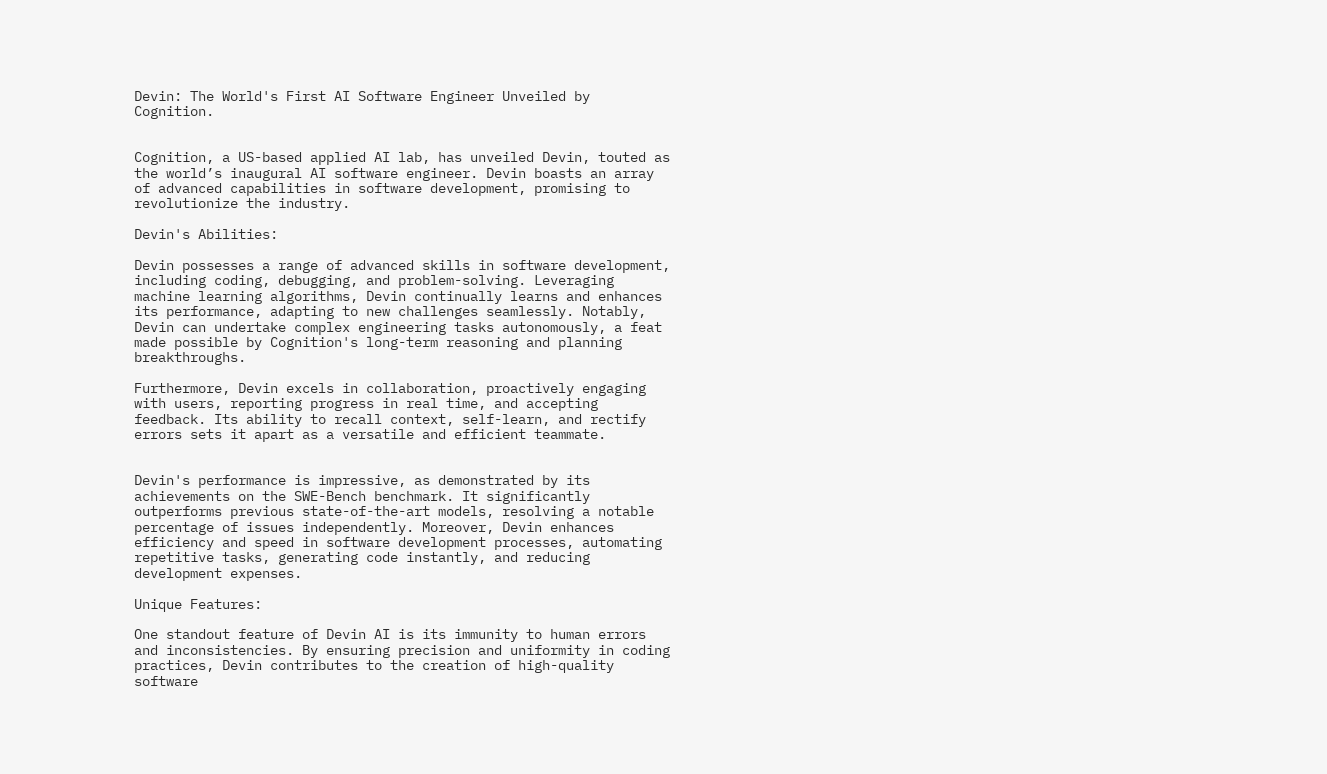Devin: The World's First AI Software Engineer Unveiled by Cognition.


Cognition, a US-based applied AI lab, has unveiled Devin, touted as the world’s inaugural AI software engineer. Devin boasts an array of advanced capabilities in software development, promising to revolutionize the industry.

Devin's Abilities:

Devin possesses a range of advanced skills in software development, including coding, debugging, and problem-solving. Leveraging machine learning algorithms, Devin continually learns and enhances its performance, adapting to new challenges seamlessly. Notably, Devin can undertake complex engineering tasks autonomously, a feat made possible by Cognition's long-term reasoning and planning breakthroughs.

Furthermore, Devin excels in collaboration, proactively engaging with users, reporting progress in real time, and accepting feedback. Its ability to recall context, self-learn, and rectify errors sets it apart as a versatile and efficient teammate.


Devin's performance is impressive, as demonstrated by its achievements on the SWE-Bench benchmark. It significantly outperforms previous state-of-the-art models, resolving a notable percentage of issues independently. Moreover, Devin enhances efficiency and speed in software development processes, automating repetitive tasks, generating code instantly, and reducing development expenses.

Unique Features:

One standout feature of Devin AI is its immunity to human errors and inconsistencies. By ensuring precision and uniformity in coding practices, Devin contributes to the creation of high-quality software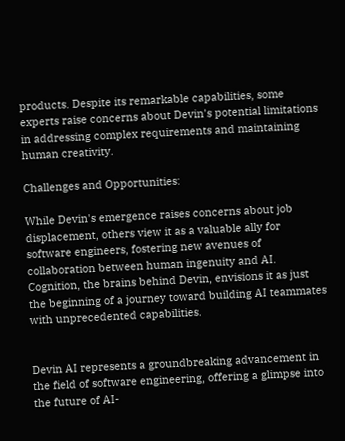products. Despite its remarkable capabilities, some experts raise concerns about Devin's potential limitations in addressing complex requirements and maintaining human creativity.

Challenges and Opportunities:

While Devin's emergence raises concerns about job displacement, others view it as a valuable ally for software engineers, fostering new avenues of collaboration between human ingenuity and AI. Cognition, the brains behind Devin, envisions it as just the beginning of a journey toward building AI teammates with unprecedented capabilities.


Devin AI represents a groundbreaking advancement in the field of software engineering, offering a glimpse into the future of AI-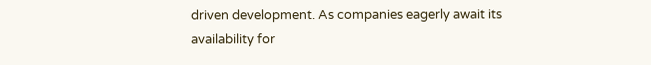driven development. As companies eagerly await its availability for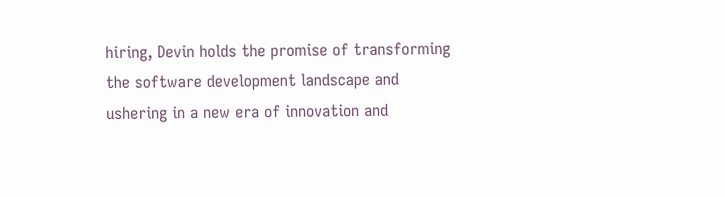hiring, Devin holds the promise of transforming the software development landscape and ushering in a new era of innovation and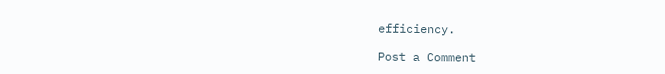efficiency.

Post a Comment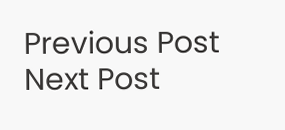Previous Post Next Post